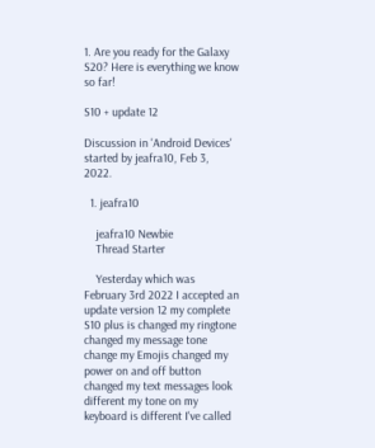1. Are you ready for the Galaxy S20? Here is everything we know so far!

S10 + update 12

Discussion in 'Android Devices' started by jeafra10, Feb 3, 2022.

  1. jeafra10

    jeafra10 Newbie
    Thread Starter

    Yesterday which was February 3rd 2022 I accepted an update version 12 my complete S10 plus is changed my ringtone changed my message tone change my Emojis changed my power on and off button changed my text messages look different my tone on my keyboard is different I've called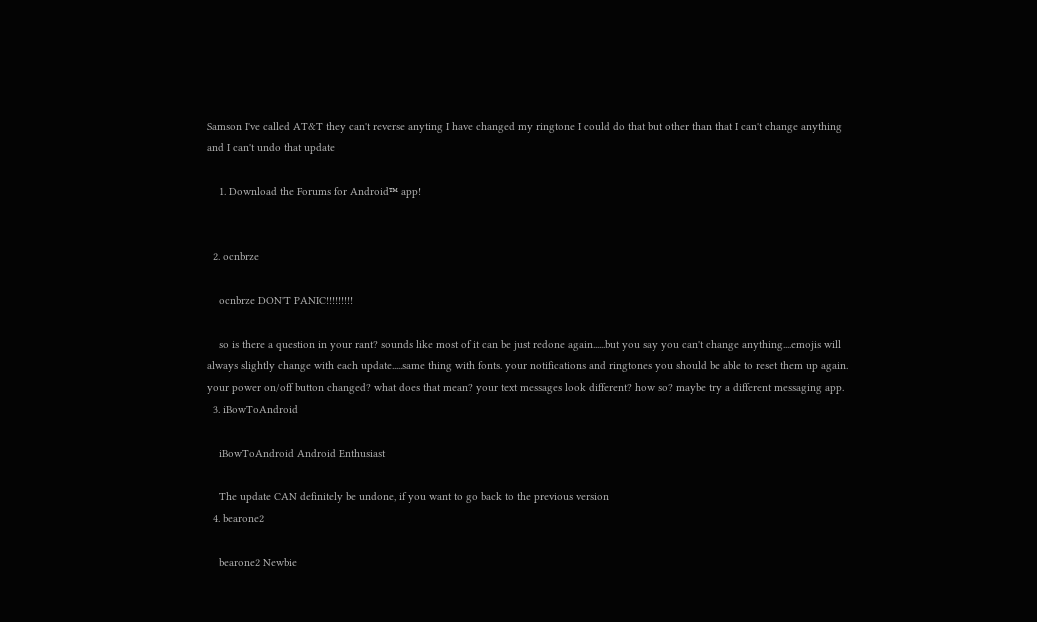Samson I've called AT&T they can't reverse anyting I have changed my ringtone I could do that but other than that I can't change anything and I can't undo that update

    1. Download the Forums for Android™ app!


  2. ocnbrze

    ocnbrze DON'T PANIC!!!!!!!!!

    so is there a question in your rant? sounds like most of it can be just redone again......but you say you can't change anything....emojis will always slightly change with each update.....same thing with fonts. your notifications and ringtones you should be able to reset them up again. your power on/off button changed? what does that mean? your text messages look different? how so? maybe try a different messaging app.
  3. iBowToAndroid

    iBowToAndroid Android Enthusiast

    The update CAN definitely be undone, if you want to go back to the previous version
  4. bearone2

    bearone2 Newbie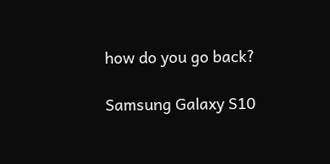how do you go back?

Samsung Galaxy S10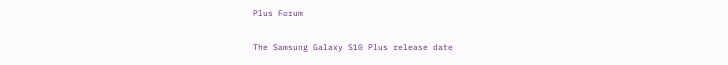Plus Forum

The Samsung Galaxy S10 Plus release date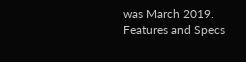was March 2019. Features and Specs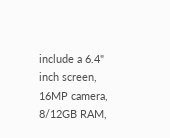include a 6.4" inch screen, 16MP camera, 8/12GB RAM,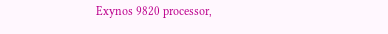Exynos 9820 processor,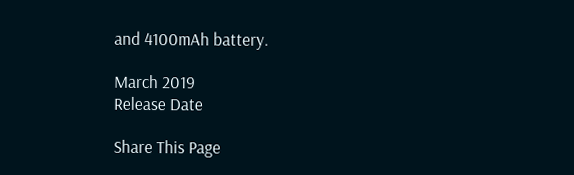and 4100mAh battery.

March 2019
Release Date

Share This Page